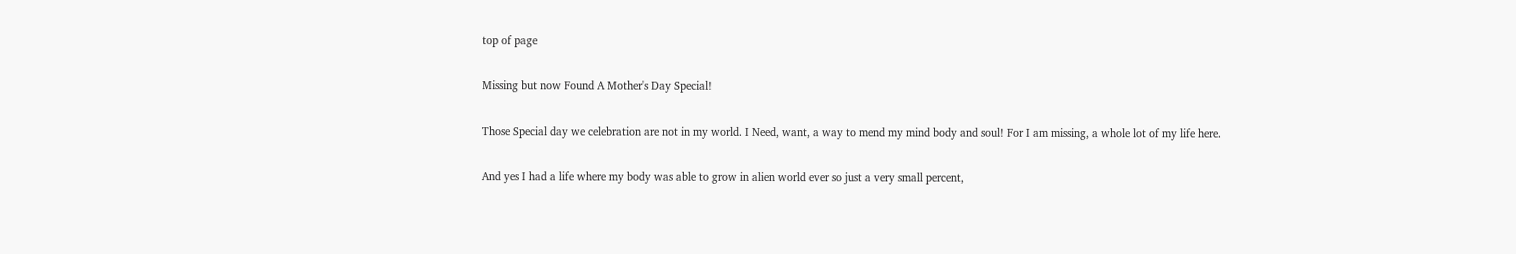top of page

Missing but now Found A Mother's Day Special!

Those Special day we celebration are not in my world. I Need, want, a way to mend my mind body and soul! For I am missing, a whole lot of my life here.

And yes I had a life where my body was able to grow in alien world ever so just a very small percent,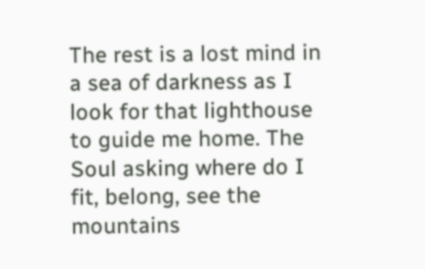The rest is a lost mind in a sea of darkness as I look for that lighthouse to guide me home. The Soul asking where do I fit, belong, see the mountains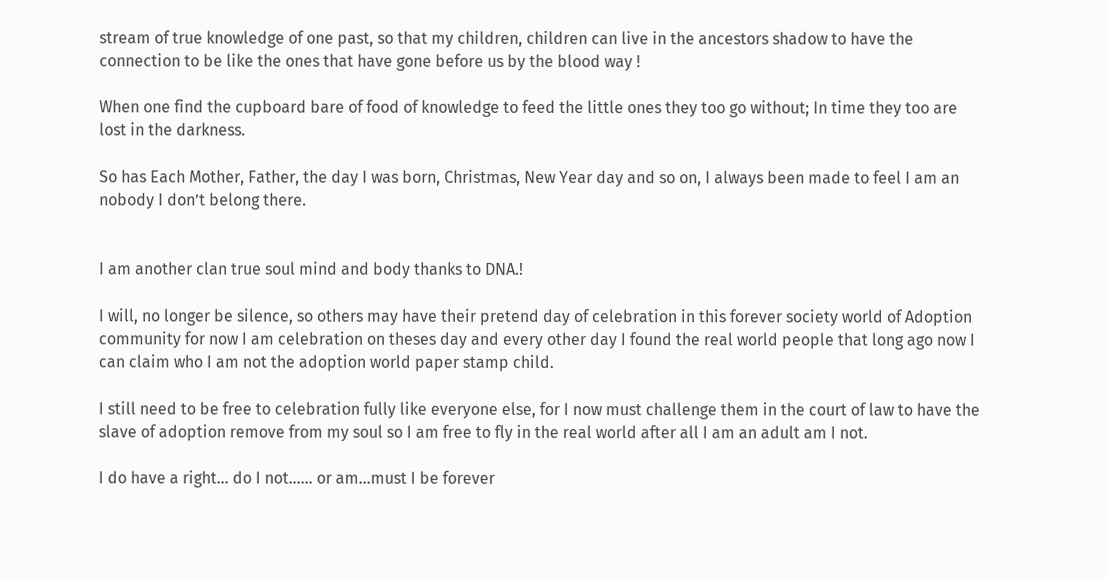stream of true knowledge of one past, so that my children, children can live in the ancestors shadow to have the connection to be like the ones that have gone before us by the blood way !

When one find the cupboard bare of food of knowledge to feed the little ones they too go without; In time they too are lost in the darkness.

So has Each Mother, Father, the day I was born, Christmas, New Year day and so on, I always been made to feel I am an nobody I don’t belong there.


I am another clan true soul mind and body thanks to DNA.!

I will, no longer be silence, so others may have their pretend day of celebration in this forever society world of Adoption community for now I am celebration on theses day and every other day I found the real world people that long ago now I can claim who I am not the adoption world paper stamp child.

I still need to be free to celebration fully like everyone else, for I now must challenge them in the court of law to have the slave of adoption remove from my soul so I am free to fly in the real world after all I am an adult am I not.

I do have a right… do I not…… or am…must I be forever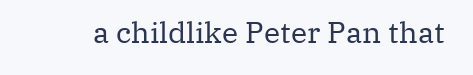a childlike Peter Pan that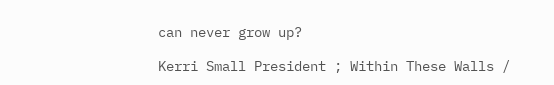can never grow up?

Kerri Small President ; Within These Walls /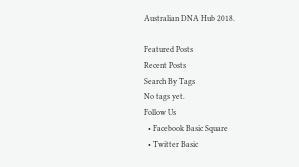Australian DNA Hub 2018.

Featured Posts
Recent Posts
Search By Tags
No tags yet.
Follow Us
  • Facebook Basic Square
  • Twitter Basic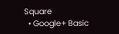Square
  • Google+ Basic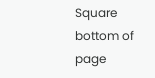Square
bottom of page